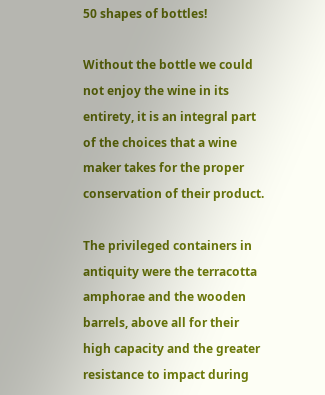50 shapes of bottles!

Without the bottle we could not enjoy the wine in its entirety, it is an integral part of the choices that a wine maker takes for the proper conservation of their product.

The privileged containers in antiquity were the terracotta amphorae and the wooden barrels, above all for their high capacity and the greater resistance to impact during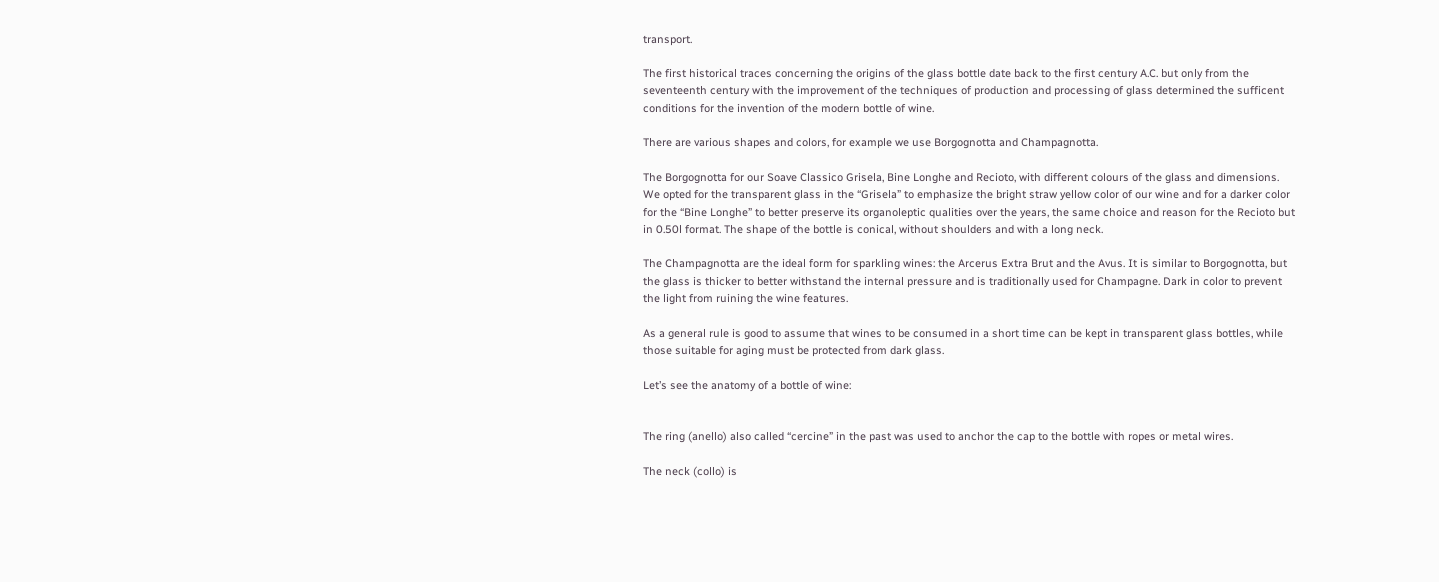transport.

The first historical traces concerning the origins of the glass bottle date back to the first century A.C. but only from the seventeenth century with the improvement of the techniques of production and processing of glass determined the sufficent conditions for the invention of the modern bottle of wine.

There are various shapes and colors, for example we use Borgognotta and Champagnotta.

The Borgognotta for our Soave Classico Grisela, Bine Longhe and Recioto, with different colours of the glass and dimensions. We opted for the transparent glass in the “Grisela” to emphasize the bright straw yellow color of our wine and for a darker color for the “Bine Longhe” to better preserve its organoleptic qualities over the years, the same choice and reason for the Recioto but in 0.50l format. The shape of the bottle is conical, without shoulders and with a long neck.

The Champagnotta are the ideal form for sparkling wines: the Arcerus Extra Brut and the Avus. It is similar to Borgognotta, but the glass is thicker to better withstand the internal pressure and is traditionally used for Champagne. Dark in color to prevent the light from ruining the wine features.

As a general rule is good to assume that wines to be consumed in a short time can be kept in transparent glass bottles, while those suitable for aging must be protected from dark glass.

Let’s see the anatomy of a bottle of wine:


The ring (anello) also called “cercine” in the past was used to anchor the cap to the bottle with ropes or metal wires.

The neck (collo) is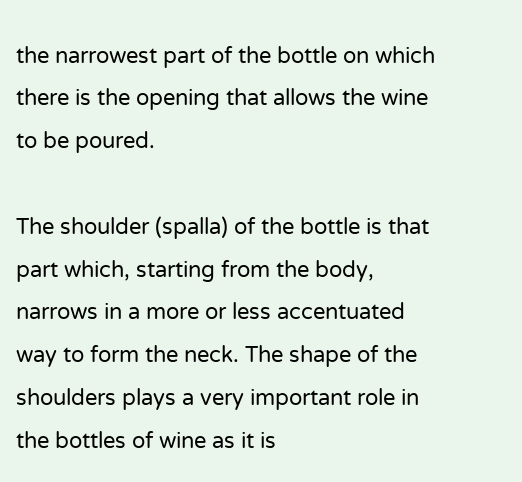the narrowest part of the bottle on which there is the opening that allows the wine to be poured.

The shoulder (spalla) of the bottle is that part which, starting from the body, narrows in a more or less accentuated way to form the neck. The shape of the shoulders plays a very important role in the bottles of wine as it is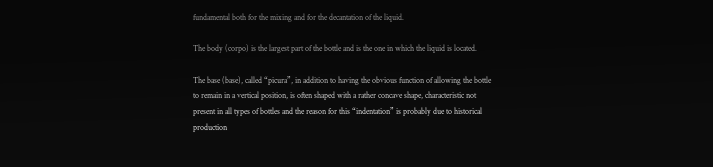fundamental both for the mixing and for the decantation of the liquid.

The body (corpo) is the largest part of the bottle and is the one in which the liquid is located.

The base (base), called “picura”, in addition to having the obvious function of allowing the bottle to remain in a vertical position, is often shaped with a rather concave shape, characteristic not present in all types of bottles and the reason for this “indentation” is probably due to historical production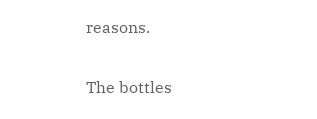reasons.

The bottles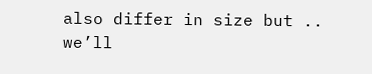also differ in size but .. we’ll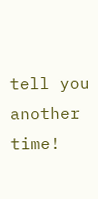tell you another time!